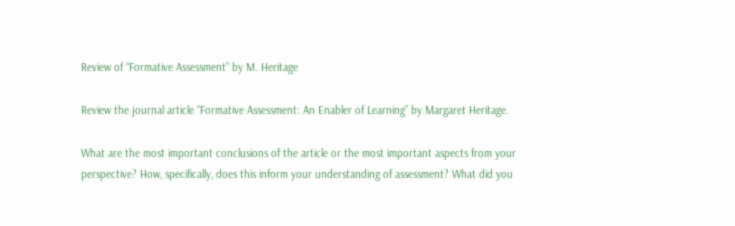Review of “Formative Assessment” by M. Heritage

Review the journal article “Formative Assessment: An Enabler of Learning” by Margaret Heritage.

What are the most important conclusions of the article or the most important aspects from your perspective? How, specifically, does this inform your understanding of assessment? What did you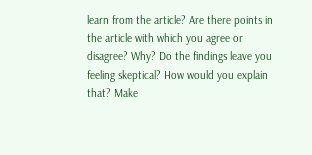learn from the article? Are there points in the article with which you agree or disagree? Why? Do the findings leave you feeling skeptical? How would you explain that? Make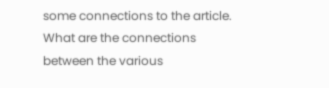some connections to the article. What are the connections between the various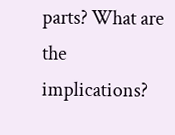parts? What are the implications?